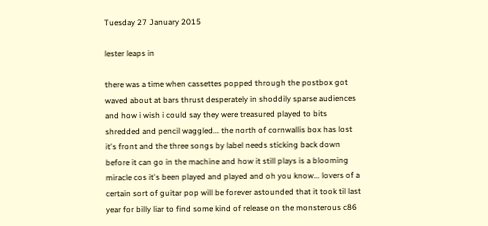Tuesday 27 January 2015

lester leaps in

there was a time when cassettes popped through the postbox got waved about at bars thrust desperately in shoddily sparse audiences and how i wish i could say they were treasured played to bits shredded and pencil waggled... the north of cornwallis box has lost it's front and the three songs by label needs sticking back down before it can go in the machine and how it still plays is a blooming miracle cos it's been played and played and oh you know... lovers of a certain sort of guitar pop will be forever astounded that it took til last year for billy liar to find some kind of release on the monsterous c86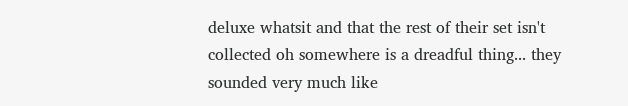deluxe whatsit and that the rest of their set isn't collected oh somewhere is a dreadful thing... they sounded very much like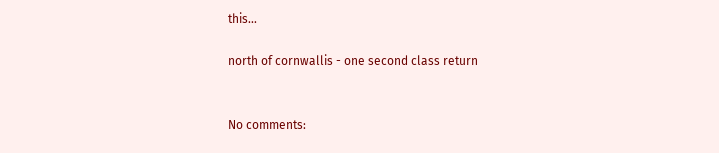this...

north of cornwallis - one second class return


No comments: